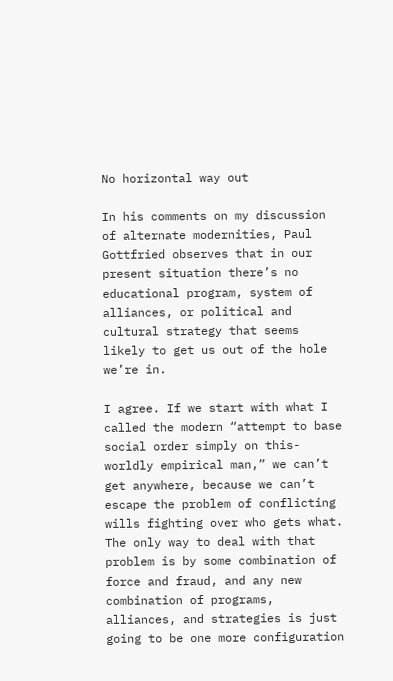No horizontal way out

In his comments on my discussion of alternate modernities, Paul Gottfried observes that in our present situation there’s no educational program, system of alliances, or political and cultural strategy that seems likely to get us out of the hole we’re in.

I agree. If we start with what I called the modern “attempt to base social order simply on this-worldly empirical man,” we can’t get anywhere, because we can’t escape the problem of conflicting wills fighting over who gets what. The only way to deal with that problem is by some combination of force and fraud, and any new combination of programs, alliances, and strategies is just going to be one more configuration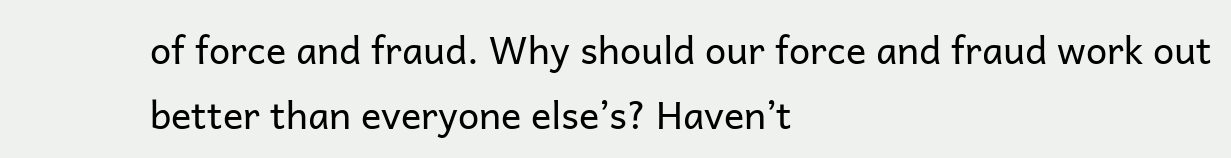of force and fraud. Why should our force and fraud work out better than everyone else’s? Haven’t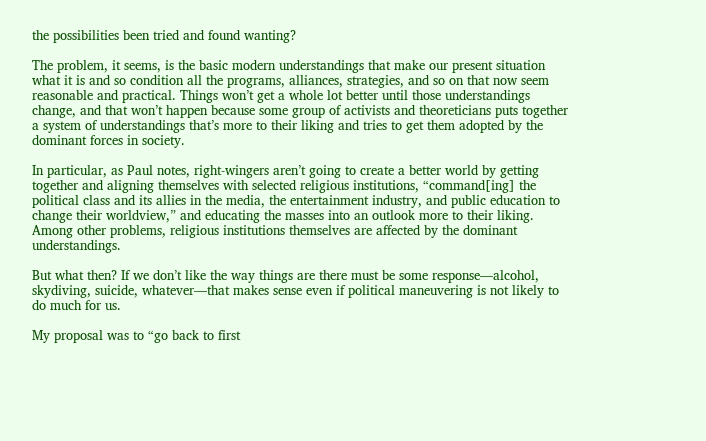the possibilities been tried and found wanting?

The problem, it seems, is the basic modern understandings that make our present situation what it is and so condition all the programs, alliances, strategies, and so on that now seem reasonable and practical. Things won’t get a whole lot better until those understandings change, and that won’t happen because some group of activists and theoreticians puts together a system of understandings that’s more to their liking and tries to get them adopted by the dominant forces in society.

In particular, as Paul notes, right-wingers aren’t going to create a better world by getting together and aligning themselves with selected religious institutions, “command[ing] the political class and its allies in the media, the entertainment industry, and public education to change their worldview,” and educating the masses into an outlook more to their liking. Among other problems, religious institutions themselves are affected by the dominant understandings.

But what then? If we don’t like the way things are there must be some response—alcohol, skydiving, suicide, whatever—that makes sense even if political maneuvering is not likely to do much for us.

My proposal was to “go back to first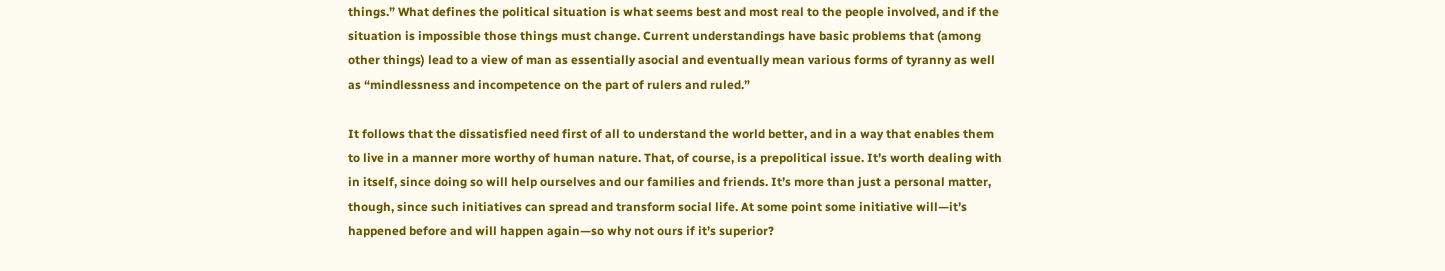things.” What defines the political situation is what seems best and most real to the people involved, and if the situation is impossible those things must change. Current understandings have basic problems that (among other things) lead to a view of man as essentially asocial and eventually mean various forms of tyranny as well as “mindlessness and incompetence on the part of rulers and ruled.”

It follows that the dissatisfied need first of all to understand the world better, and in a way that enables them to live in a manner more worthy of human nature. That, of course, is a prepolitical issue. It’s worth dealing with in itself, since doing so will help ourselves and our families and friends. It’s more than just a personal matter, though, since such initiatives can spread and transform social life. At some point some initiative will—it’s happened before and will happen again—so why not ours if it’s superior?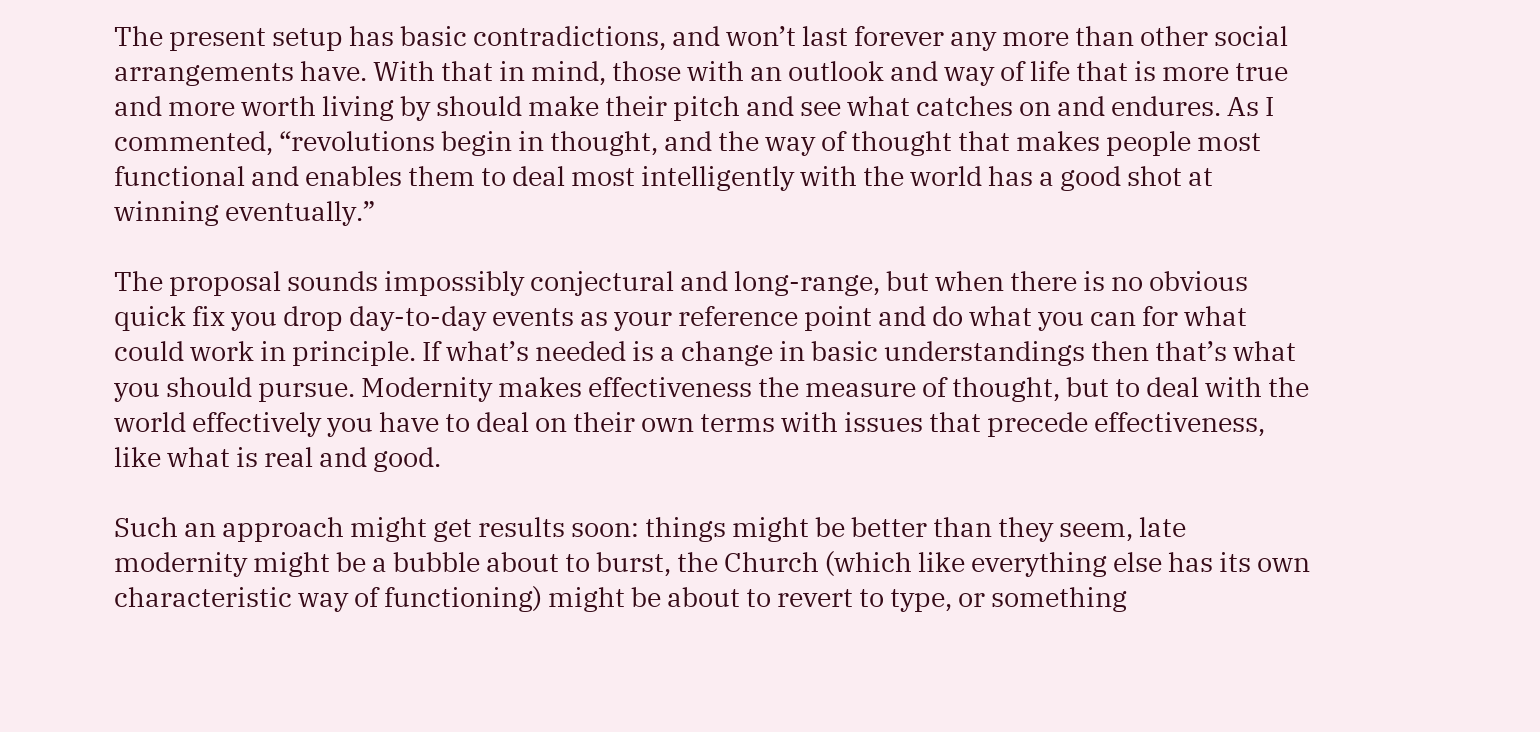The present setup has basic contradictions, and won’t last forever any more than other social arrangements have. With that in mind, those with an outlook and way of life that is more true and more worth living by should make their pitch and see what catches on and endures. As I commented, “revolutions begin in thought, and the way of thought that makes people most functional and enables them to deal most intelligently with the world has a good shot at winning eventually.”

The proposal sounds impossibly conjectural and long-range, but when there is no obvious quick fix you drop day-to-day events as your reference point and do what you can for what could work in principle. If what’s needed is a change in basic understandings then that’s what you should pursue. Modernity makes effectiveness the measure of thought, but to deal with the world effectively you have to deal on their own terms with issues that precede effectiveness, like what is real and good.

Such an approach might get results soon: things might be better than they seem, late modernity might be a bubble about to burst, the Church (which like everything else has its own characteristic way of functioning) might be about to revert to type, or something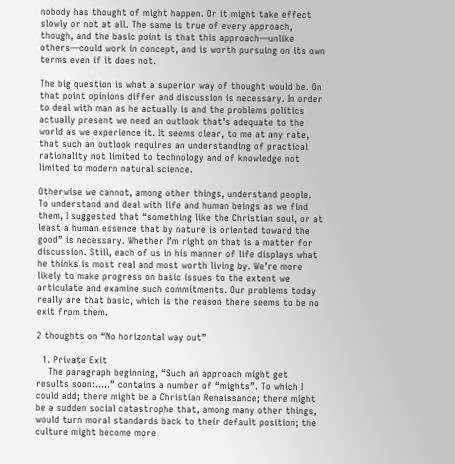nobody has thought of might happen. Or it might take effect slowly or not at all. The same is true of every approach, though, and the basic point is that this approach—unlike others—could work in concept, and is worth pursuing on its own terms even if it does not.

The big question is what a superior way of thought would be. On that point opinions differ and discussion is necessary. In order to deal with man as he actually is and the problems politics actually present we need an outlook that’s adequate to the world as we experience it. It seems clear, to me at any rate, that such an outlook requires an understanding of practical rationality not limited to technology and of knowledge not limited to modern natural science.

Otherwise we cannot, among other things, understand people. To understand and deal with life and human beings as we find them, I suggested that “something like the Christian soul, or at least a human essence that by nature is oriented toward the good” is necessary. Whether I’m right on that is a matter for discussion. Still, each of us in his manner of life displays what he thinks is most real and most worth living by. We’re more likely to make progress on basic issues to the extent we articulate and examine such commitments. Our problems today really are that basic, which is the reason there seems to be no exit from them.

2 thoughts on “No horizontal way out”

  1. Private Exit
    The paragraph beginning, “Such an approach might get results soon:…..” contains a number of “mights”. To which I could add; there might be a Christian Renaissance; there might be a sudden social catastrophe that, among many other things, would turn moral standards back to their default position; the culture might become more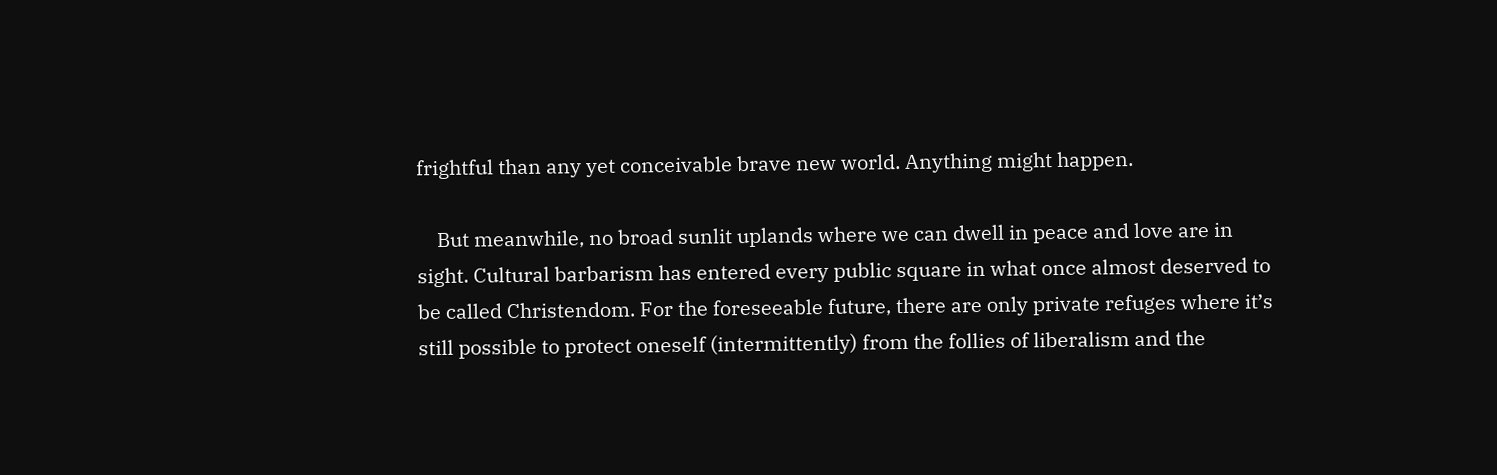frightful than any yet conceivable brave new world. Anything might happen.

    But meanwhile, no broad sunlit uplands where we can dwell in peace and love are in sight. Cultural barbarism has entered every public square in what once almost deserved to be called Christendom. For the foreseeable future, there are only private refuges where it’s still possible to protect oneself (intermittently) from the follies of liberalism and the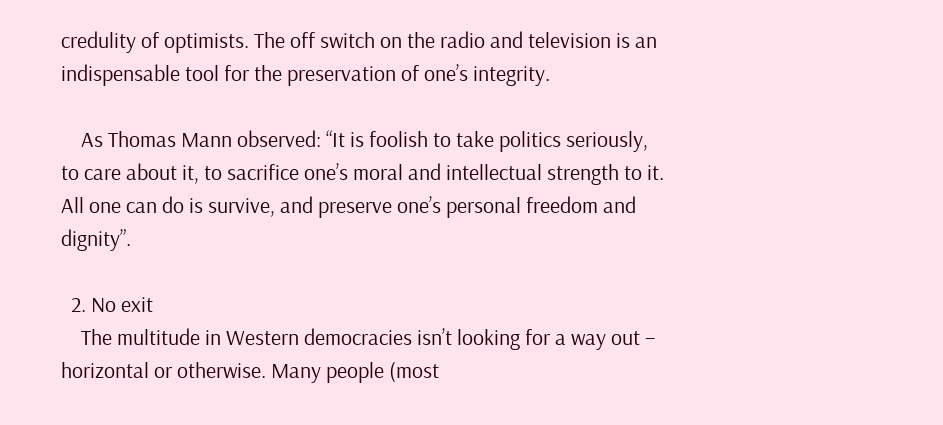credulity of optimists. The off switch on the radio and television is an indispensable tool for the preservation of one’s integrity.

    As Thomas Mann observed: “It is foolish to take politics seriously, to care about it, to sacrifice one’s moral and intellectual strength to it. All one can do is survive, and preserve one’s personal freedom and dignity”.

  2. No exit
    The multitude in Western democracies isn’t looking for a way out – horizontal or otherwise. Many people (most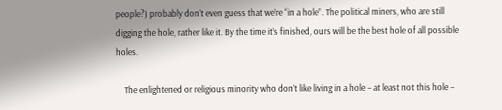people?) probably don’t even guess that we’re “in a hole”. The political miners, who are still digging the hole, rather like it. By the time it’s finished, ours will be the best hole of all possible holes.

    The enlightened or religious minority who don’t like living in a hole – at least not this hole –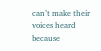can’t make their voices heard because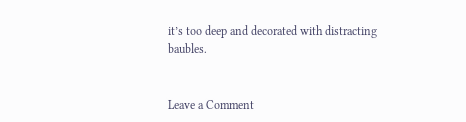it’s too deep and decorated with distracting baubles.


Leave a Comment